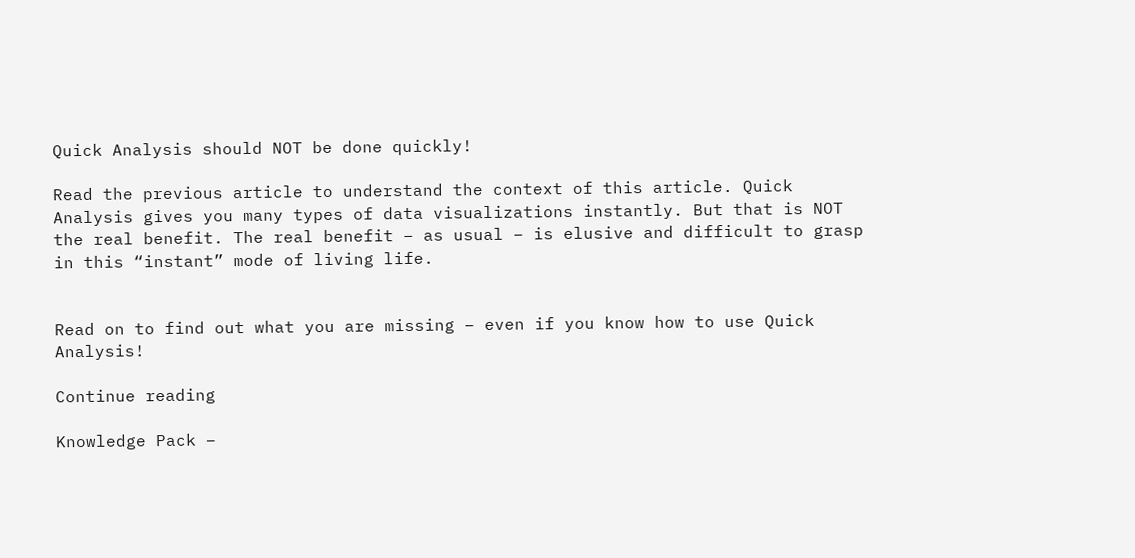Quick Analysis should NOT be done quickly!

Read the previous article to understand the context of this article. Quick Analysis gives you many types of data visualizations instantly. But that is NOT the real benefit. The real benefit – as usual – is elusive and difficult to grasp in this “instant” mode of living life.


Read on to find out what you are missing – even if you know how to use Quick Analysis!

Continue reading

Knowledge Pack –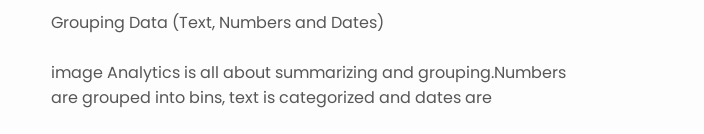Grouping Data (Text, Numbers and Dates)

image Analytics is all about summarizing and grouping.Numbers are grouped into bins, text is categorized and dates are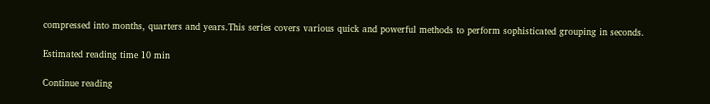compressed into months, quarters and years.This series covers various quick and powerful methods to perform sophisticated grouping in seconds.

Estimated reading time 10 min

Continue reading